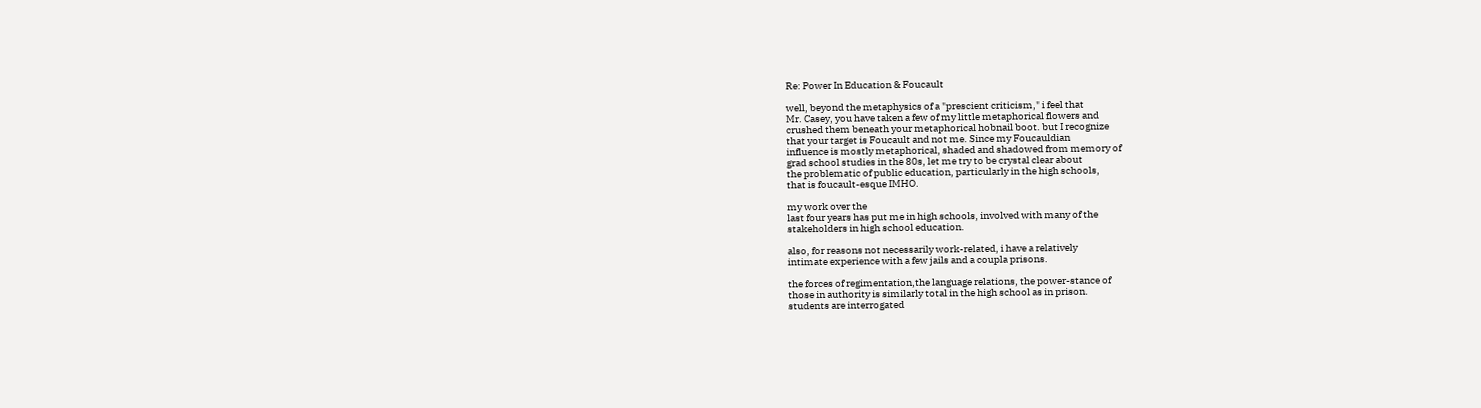Re: Power In Education & Foucault

well, beyond the metaphysics of a "prescient criticism," i feel that
Mr. Casey, you have taken a few of my little metaphorical flowers and
crushed them beneath your metaphorical hobnail boot. but I recognize
that your target is Foucault and not me. Since my Foucauldian
influence is mostly metaphorical, shaded and shadowed from memory of
grad school studies in the 80s, let me try to be crystal clear about
the problematic of public education, particularly in the high schools,
that is foucault-esque IMHO.

my work over the
last four years has put me in high schools, involved with many of the
stakeholders in high school education.

also, for reasons not necessarily work-related, i have a relatively
intimate experience with a few jails and a coupla prisons.

the forces of regimentation,the language relations, the power-stance of
those in authority is similarly total in the high school as in prison.
students are interrogated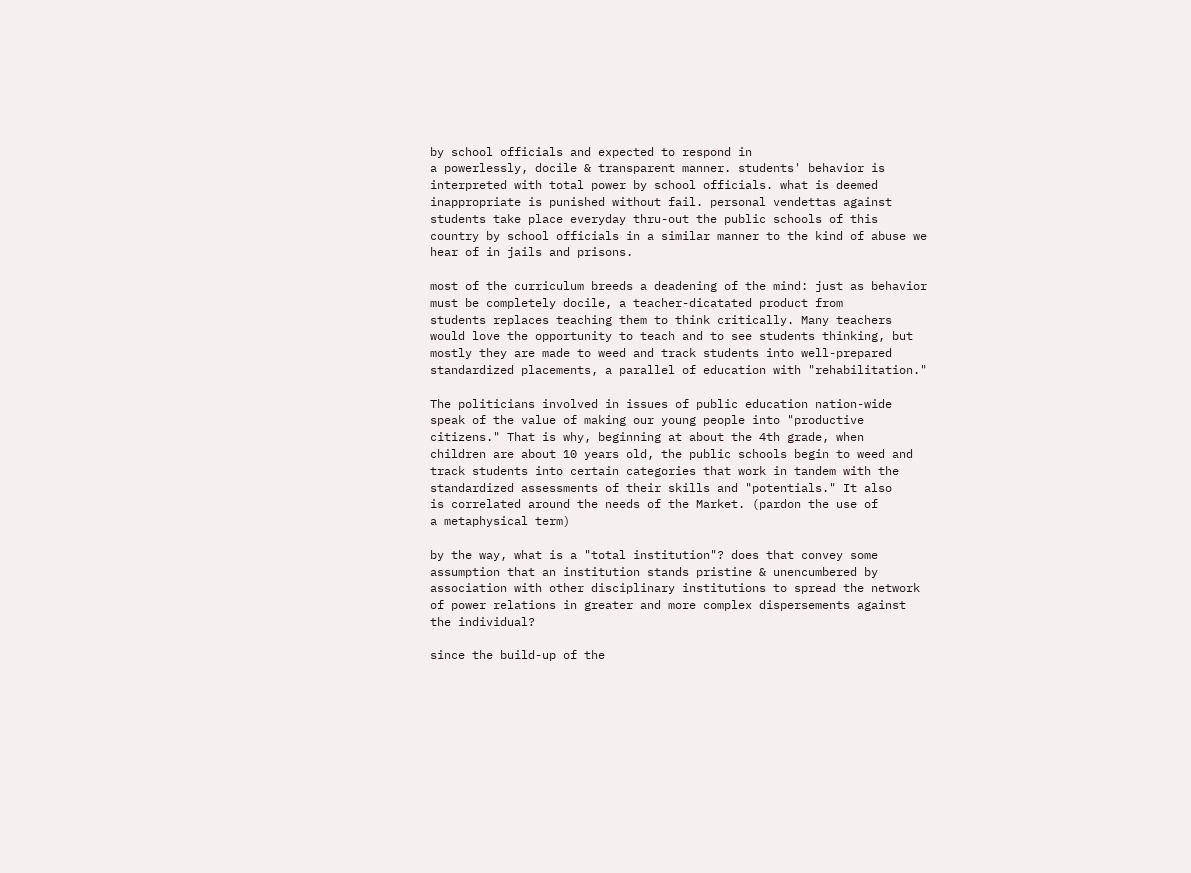by school officials and expected to respond in
a powerlessly, docile & transparent manner. students' behavior is
interpreted with total power by school officials. what is deemed
inappropriate is punished without fail. personal vendettas against
students take place everyday thru-out the public schools of this
country by school officials in a similar manner to the kind of abuse we
hear of in jails and prisons.

most of the curriculum breeds a deadening of the mind: just as behavior
must be completely docile, a teacher-dicatated product from
students replaces teaching them to think critically. Many teachers
would love the opportunity to teach and to see students thinking, but
mostly they are made to weed and track students into well-prepared
standardized placements, a parallel of education with "rehabilitation."

The politicians involved in issues of public education nation-wide
speak of the value of making our young people into "productive
citizens." That is why, beginning at about the 4th grade, when
children are about 10 years old, the public schools begin to weed and
track students into certain categories that work in tandem with the
standardized assessments of their skills and "potentials." It also
is correlated around the needs of the Market. (pardon the use of
a metaphysical term)

by the way, what is a "total institution"? does that convey some
assumption that an institution stands pristine & unencumbered by
association with other disciplinary institutions to spread the network
of power relations in greater and more complex dispersements against
the individual?

since the build-up of the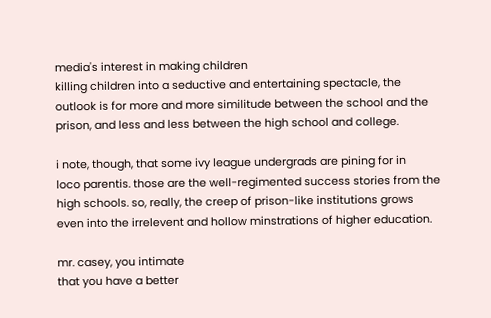media's interest in making children
killing children into a seductive and entertaining spectacle, the
outlook is for more and more similitude between the school and the
prison, and less and less between the high school and college.

i note, though, that some ivy league undergrads are pining for in
loco parentis. those are the well-regimented success stories from the
high schools. so, really, the creep of prison-like institutions grows
even into the irrelevent and hollow minstrations of higher education.

mr. casey, you intimate
that you have a better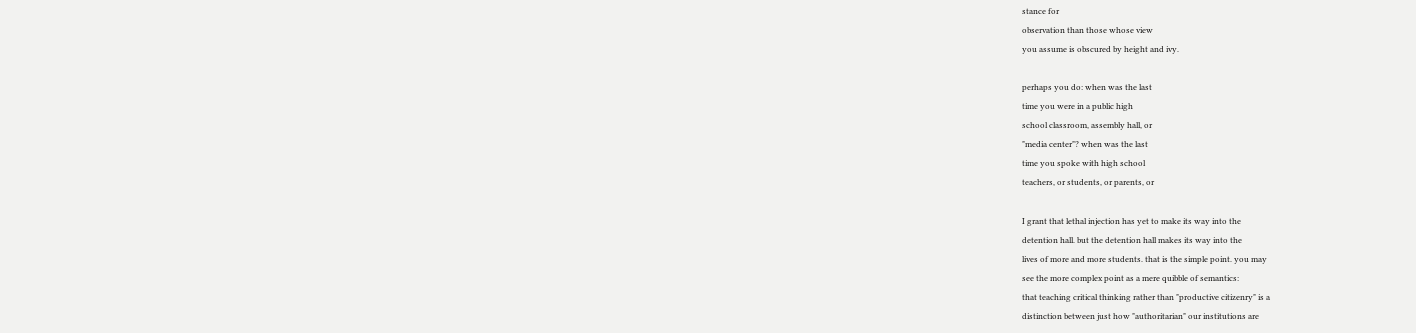stance for
observation than those whose view
you assume is obscured by height and ivy.

perhaps you do: when was the last
time you were in a public high
school classroom, assembly hall, or
"media center"? when was the last
time you spoke with high school
teachers, or students, or parents, or

I grant that lethal injection has yet to make its way into the
detention hall. but the detention hall makes its way into the
lives of more and more students. that is the simple point. you may
see the more complex point as a mere quibble of semantics:
that teaching critical thinking rather than "productive citizenry" is a
distinction between just how "authoritarian" our institutions are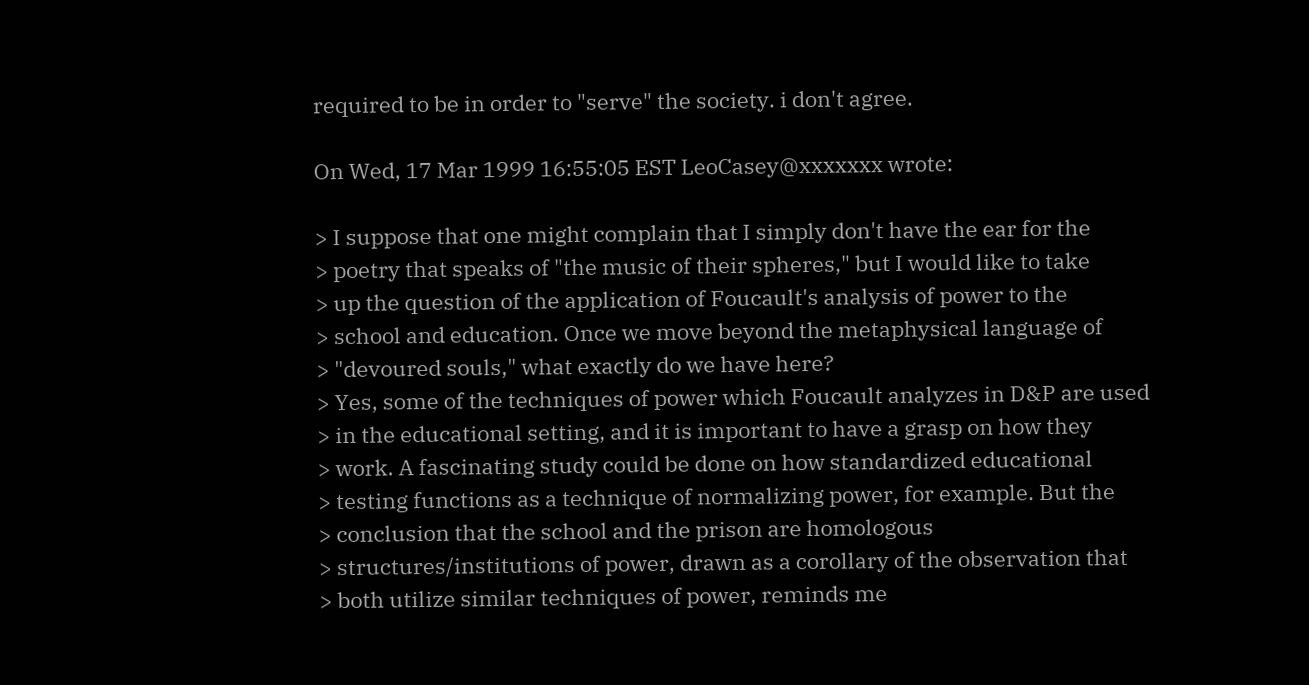required to be in order to "serve" the society. i don't agree.

On Wed, 17 Mar 1999 16:55:05 EST LeoCasey@xxxxxxx wrote:

> I suppose that one might complain that I simply don't have the ear for the
> poetry that speaks of "the music of their spheres," but I would like to take
> up the question of the application of Foucault's analysis of power to the
> school and education. Once we move beyond the metaphysical language of
> "devoured souls," what exactly do we have here?
> Yes, some of the techniques of power which Foucault analyzes in D&P are used
> in the educational setting, and it is important to have a grasp on how they
> work. A fascinating study could be done on how standardized educational
> testing functions as a technique of normalizing power, for example. But the
> conclusion that the school and the prison are homologous
> structures/institutions of power, drawn as a corollary of the observation that
> both utilize similar techniques of power, reminds me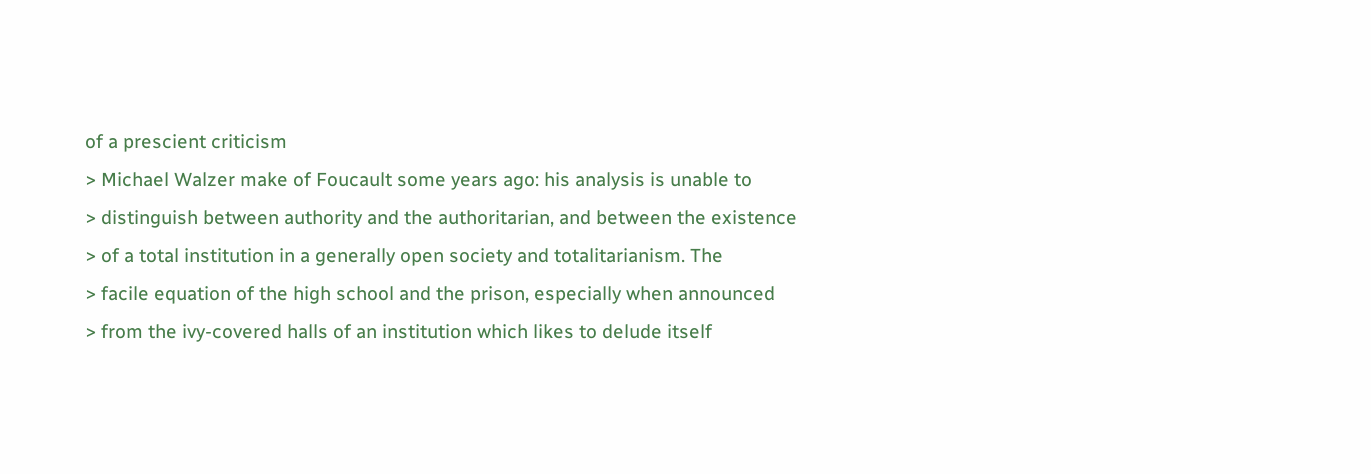of a prescient criticism
> Michael Walzer make of Foucault some years ago: his analysis is unable to
> distinguish between authority and the authoritarian, and between the existence
> of a total institution in a generally open society and totalitarianism. The
> facile equation of the high school and the prison, especially when announced
> from the ivy-covered halls of an institution which likes to delude itself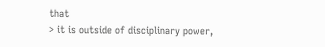that
> it is outside of disciplinary power,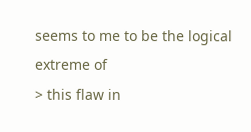seems to me to be the logical extreme of
> this flaw in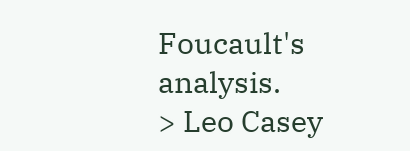Foucault's analysis.
> Leo Casey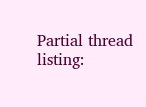Partial thread listing: